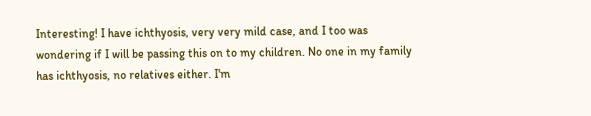Interesting! I have ichthyosis, very very mild case, and I too was wondering if I will be passing this on to my children. No one in my family has ichthyosis, no relatives either. I'm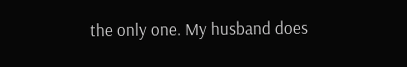the only one. My husband does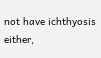not have ichthyosis either,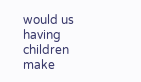would us having children make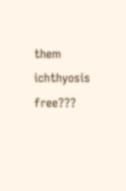them ichthyosis free???